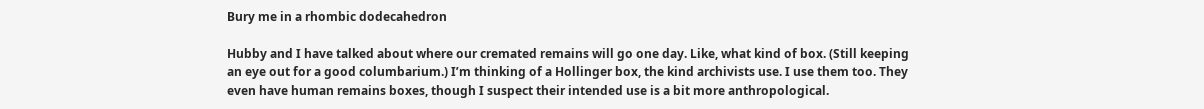Bury me in a rhombic dodecahedron

Hubby and I have talked about where our cremated remains will go one day. Like, what kind of box. (Still keeping an eye out for a good columbarium.) I’m thinking of a Hollinger box, the kind archivists use. I use them too. They even have human remains boxes, though I suspect their intended use is a bit more anthropological.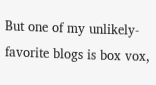But one of my unlikely-favorite blogs is box vox,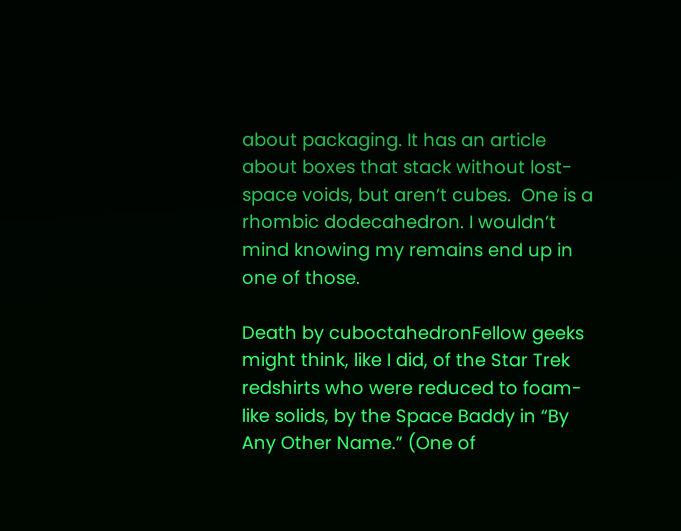about packaging. It has an article about boxes that stack without lost-space voids, but aren’t cubes.  One is a rhombic dodecahedron. I wouldn’t mind knowing my remains end up in one of those.

Death by cuboctahedronFellow geeks might think, like I did, of the Star Trek redshirts who were reduced to foam-like solids, by the Space Baddy in “By Any Other Name.” (One of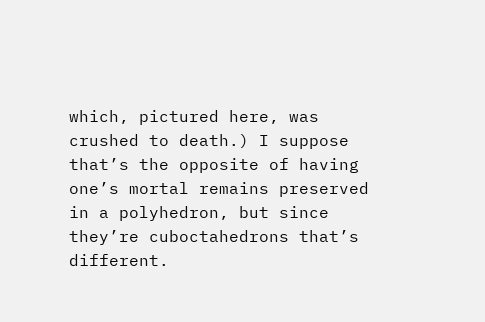which, pictured here, was crushed to death.) I suppose that’s the opposite of having one’s mortal remains preserved in a polyhedron, but since they’re cuboctahedrons that’s different.